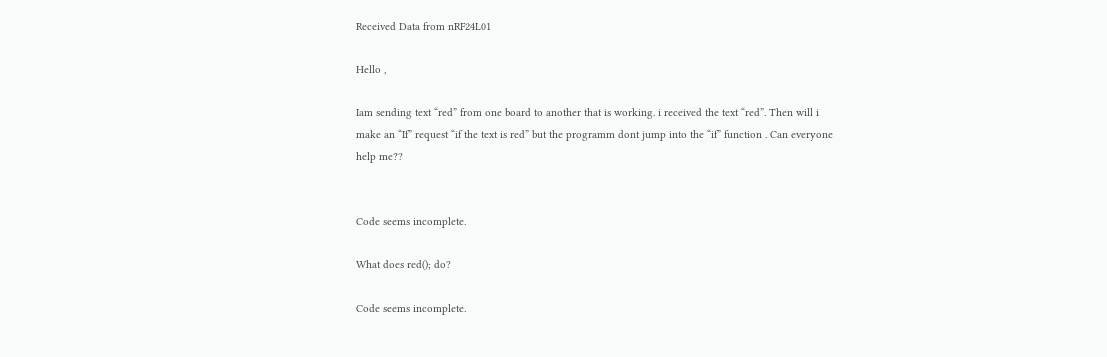Received Data from nRF24L01

Hello ,

Iam sending text “red” from one board to another that is working. i received the text “red”. Then will i make an “If” request “if the text is red” but the programm dont jump into the “if” function . Can everyone help me??


Code seems incomplete.

What does red(); do?

Code seems incomplete.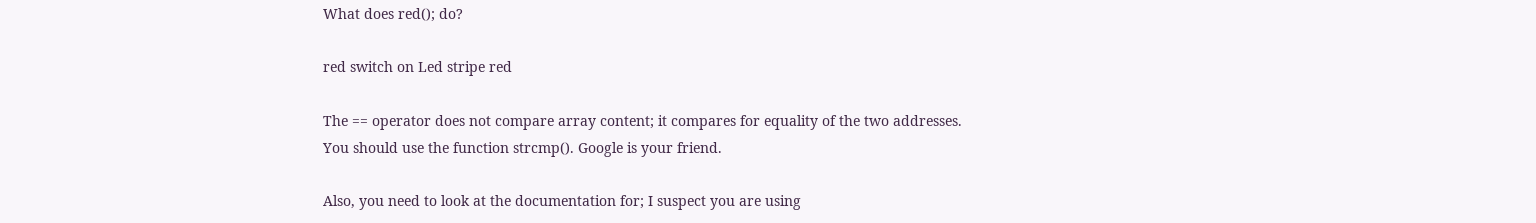What does red(); do?

red switch on Led stripe red

The == operator does not compare array content; it compares for equality of the two addresses. You should use the function strcmp(). Google is your friend.

Also, you need to look at the documentation for; I suspect you are using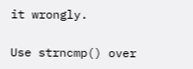it wrongly.

Use strncmp() over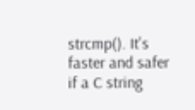strcmp(). It's faster and safer if a C string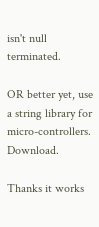isn't null terminated.

OR better yet, use a string library for micro-controllers. Download.

Thanks it works